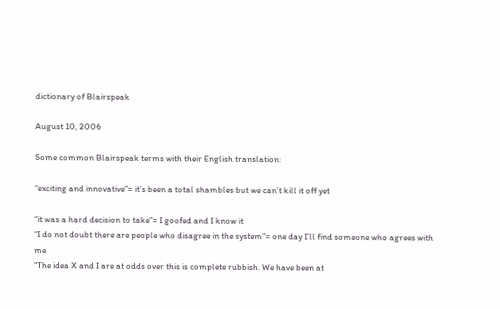dictionary of Blairspeak

August 10, 2006

Some common Blairspeak terms with their English translation:

“exciting and innovative”= it’s been a total shambles but we can’t kill it off yet

“it was a hard decision to take”= I goofed and I know it
“I do not doubt there are people who disagree in the system”= one day I’ll find someone who agrees with me
“The idea X and I are at odds over this is complete rubbish. We have been at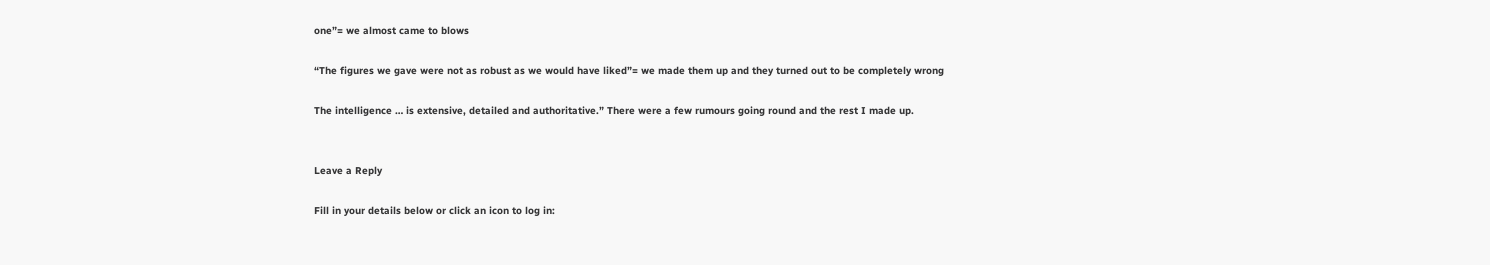one”= we almost came to blows

“The figures we gave were not as robust as we would have liked”= we made them up and they turned out to be completely wrong

The intelligence … is extensive, detailed and authoritative.” There were a few rumours going round and the rest I made up.


Leave a Reply

Fill in your details below or click an icon to log in: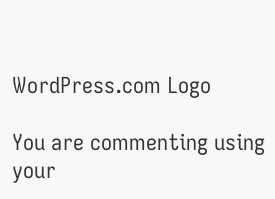WordPress.com Logo

You are commenting using your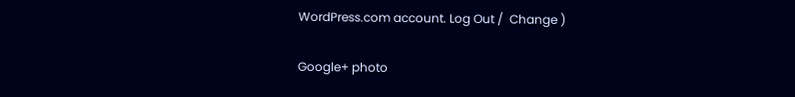WordPress.com account. Log Out /  Change )

Google+ photo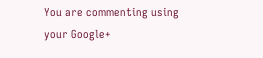You are commenting using your Google+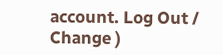account. Log Out /  Change )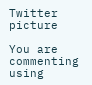Twitter picture

You are commenting using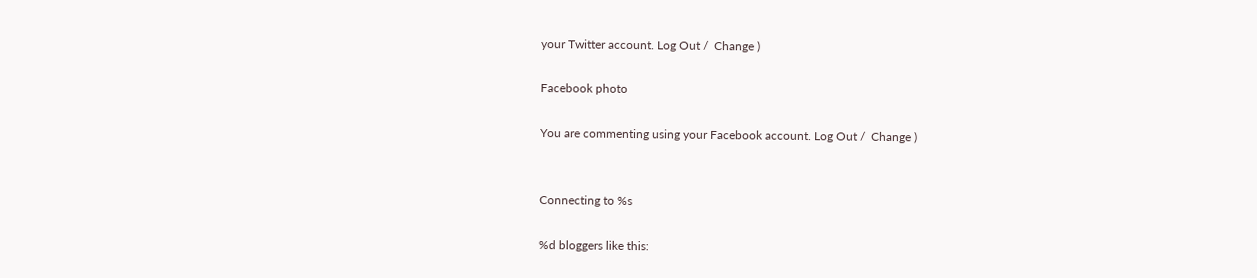your Twitter account. Log Out /  Change )

Facebook photo

You are commenting using your Facebook account. Log Out /  Change )


Connecting to %s

%d bloggers like this: